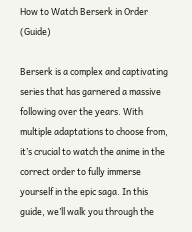How to Watch Berserk in Order (Guide)

Berserk is a complex and captivating series that has garnered a massive following over the years. With multiple adaptations to choose from, it’s crucial to watch the anime in the correct order to fully immerse yourself in the epic saga. In this guide, we’ll walk you through the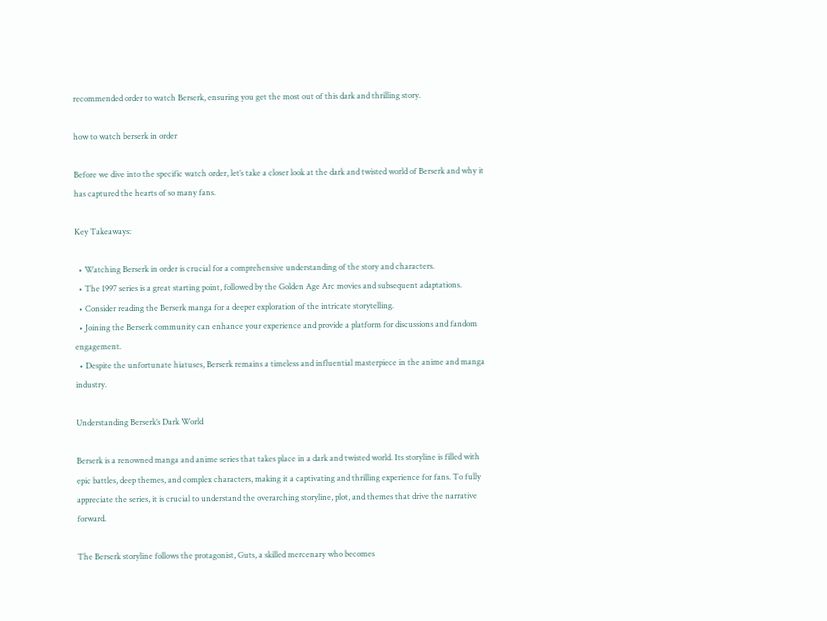recommended order to watch Berserk, ensuring you get the most out of this dark and thrilling story.

how to watch berserk in order

Before we dive into the specific watch order, let’s take a closer look at the dark and twisted world of Berserk and why it has captured the hearts of so many fans.

Key Takeaways:

  • Watching Berserk in order is crucial for a comprehensive understanding of the story and characters.
  • The 1997 series is a great starting point, followed by the Golden Age Arc movies and subsequent adaptations.
  • Consider reading the Berserk manga for a deeper exploration of the intricate storytelling.
  • Joining the Berserk community can enhance your experience and provide a platform for discussions and fandom engagement.
  • Despite the unfortunate hiatuses, Berserk remains a timeless and influential masterpiece in the anime and manga industry.

Understanding Berserk’s Dark World

Berserk is a renowned manga and anime series that takes place in a dark and twisted world. Its storyline is filled with epic battles, deep themes, and complex characters, making it a captivating and thrilling experience for fans. To fully appreciate the series, it is crucial to understand the overarching storyline, plot, and themes that drive the narrative forward.

The Berserk storyline follows the protagonist, Guts, a skilled mercenary who becomes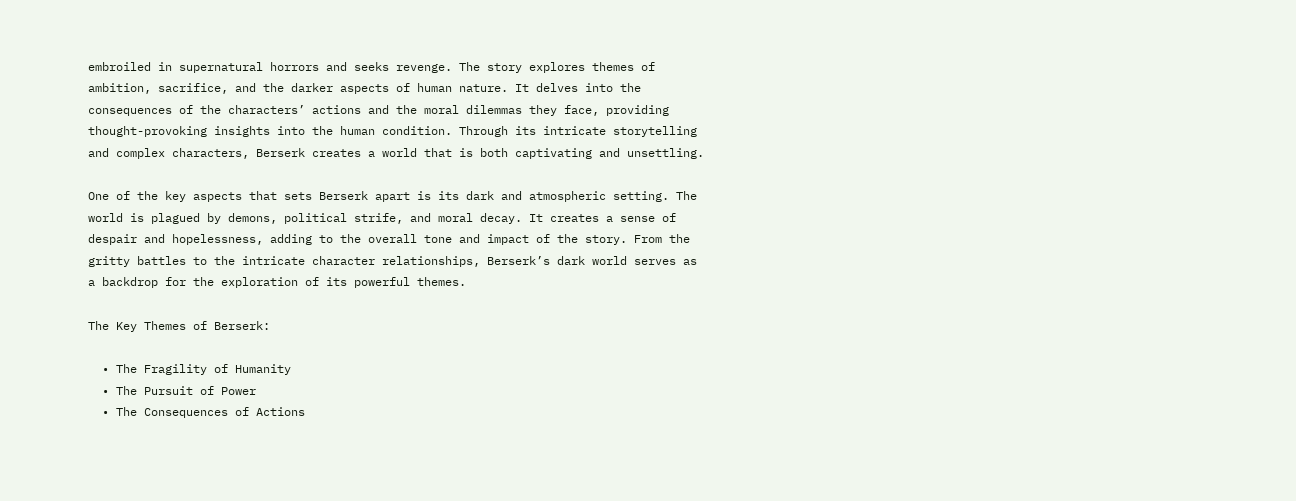embroiled in supernatural horrors and seeks revenge. The story explores themes of ambition, sacrifice, and the darker aspects of human nature. It delves into the consequences of the characters’ actions and the moral dilemmas they face, providing thought-provoking insights into the human condition. Through its intricate storytelling and complex characters, Berserk creates a world that is both captivating and unsettling.

One of the key aspects that sets Berserk apart is its dark and atmospheric setting. The world is plagued by demons, political strife, and moral decay. It creates a sense of despair and hopelessness, adding to the overall tone and impact of the story. From the gritty battles to the intricate character relationships, Berserk’s dark world serves as a backdrop for the exploration of its powerful themes.

The Key Themes of Berserk:

  • The Fragility of Humanity
  • The Pursuit of Power
  • The Consequences of Actions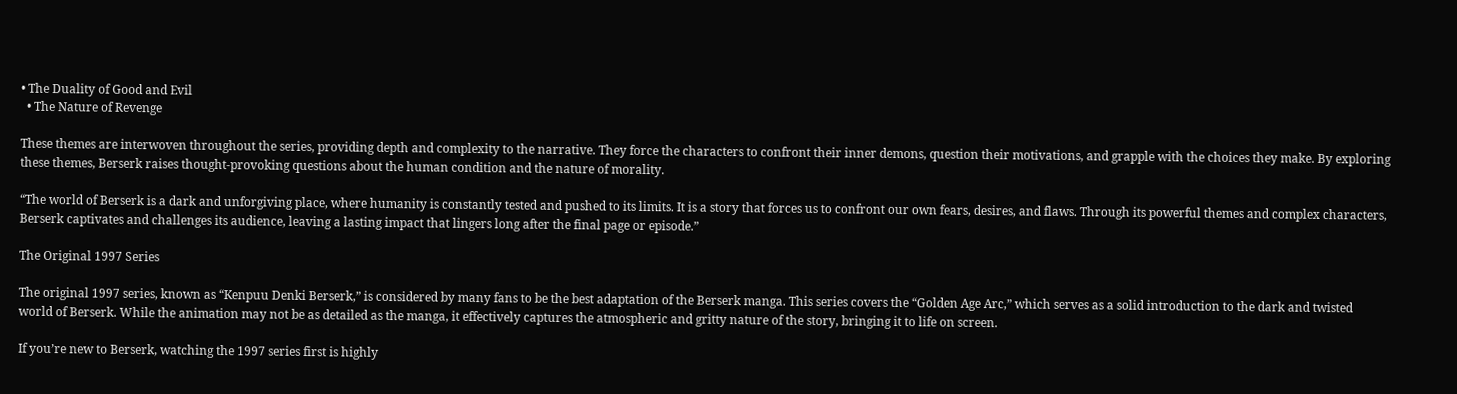• The Duality of Good and Evil
  • The Nature of Revenge

These themes are interwoven throughout the series, providing depth and complexity to the narrative. They force the characters to confront their inner demons, question their motivations, and grapple with the choices they make. By exploring these themes, Berserk raises thought-provoking questions about the human condition and the nature of morality.

“The world of Berserk is a dark and unforgiving place, where humanity is constantly tested and pushed to its limits. It is a story that forces us to confront our own fears, desires, and flaws. Through its powerful themes and complex characters, Berserk captivates and challenges its audience, leaving a lasting impact that lingers long after the final page or episode.”

The Original 1997 Series

The original 1997 series, known as “Kenpuu Denki Berserk,” is considered by many fans to be the best adaptation of the Berserk manga. This series covers the “Golden Age Arc,” which serves as a solid introduction to the dark and twisted world of Berserk. While the animation may not be as detailed as the manga, it effectively captures the atmospheric and gritty nature of the story, bringing it to life on screen.

If you’re new to Berserk, watching the 1997 series first is highly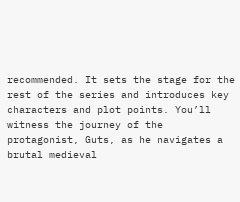recommended. It sets the stage for the rest of the series and introduces key characters and plot points. You’ll witness the journey of the protagonist, Guts, as he navigates a brutal medieval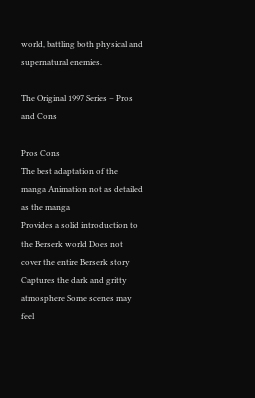world, battling both physical and supernatural enemies.

The Original 1997 Series – Pros and Cons

Pros Cons
The best adaptation of the manga Animation not as detailed as the manga
Provides a solid introduction to the Berserk world Does not cover the entire Berserk story
Captures the dark and gritty atmosphere Some scenes may feel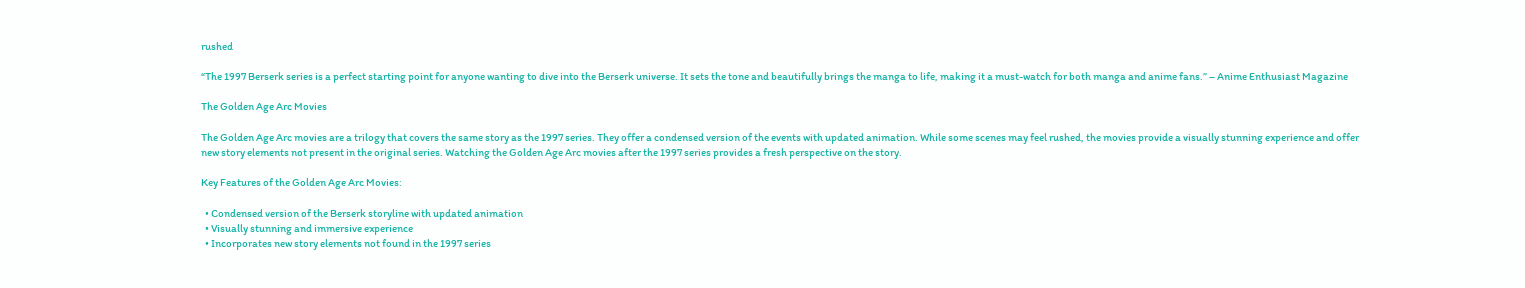rushed

“The 1997 Berserk series is a perfect starting point for anyone wanting to dive into the Berserk universe. It sets the tone and beautifully brings the manga to life, making it a must-watch for both manga and anime fans.” – Anime Enthusiast Magazine

The Golden Age Arc Movies

The Golden Age Arc movies are a trilogy that covers the same story as the 1997 series. They offer a condensed version of the events with updated animation. While some scenes may feel rushed, the movies provide a visually stunning experience and offer new story elements not present in the original series. Watching the Golden Age Arc movies after the 1997 series provides a fresh perspective on the story.

Key Features of the Golden Age Arc Movies:

  • Condensed version of the Berserk storyline with updated animation
  • Visually stunning and immersive experience
  • Incorporates new story elements not found in the 1997 series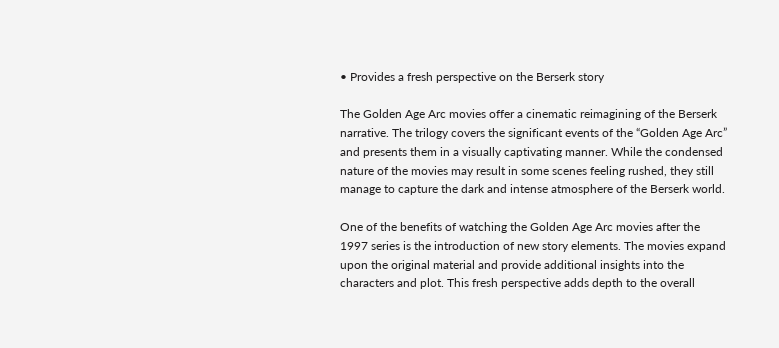• Provides a fresh perspective on the Berserk story

The Golden Age Arc movies offer a cinematic reimagining of the Berserk narrative. The trilogy covers the significant events of the “Golden Age Arc” and presents them in a visually captivating manner. While the condensed nature of the movies may result in some scenes feeling rushed, they still manage to capture the dark and intense atmosphere of the Berserk world.

One of the benefits of watching the Golden Age Arc movies after the 1997 series is the introduction of new story elements. The movies expand upon the original material and provide additional insights into the characters and plot. This fresh perspective adds depth to the overall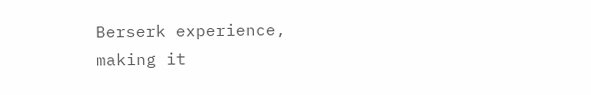Berserk experience, making it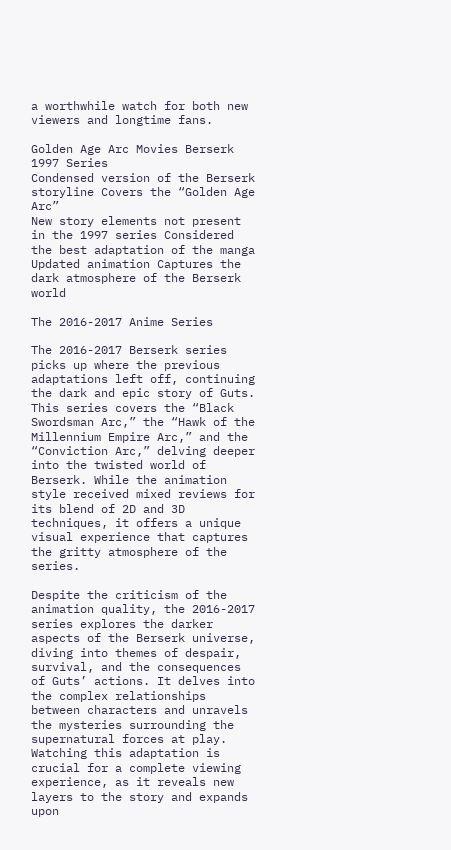a worthwhile watch for both new viewers and longtime fans.

Golden Age Arc Movies Berserk 1997 Series
Condensed version of the Berserk storyline Covers the “Golden Age Arc”
New story elements not present in the 1997 series Considered the best adaptation of the manga
Updated animation Captures the dark atmosphere of the Berserk world

The 2016-2017 Anime Series

The 2016-2017 Berserk series picks up where the previous adaptations left off, continuing the dark and epic story of Guts. This series covers the “Black Swordsman Arc,” the “Hawk of the Millennium Empire Arc,” and the “Conviction Arc,” delving deeper into the twisted world of Berserk. While the animation style received mixed reviews for its blend of 2D and 3D techniques, it offers a unique visual experience that captures the gritty atmosphere of the series.

Despite the criticism of the animation quality, the 2016-2017 series explores the darker aspects of the Berserk universe, diving into themes of despair, survival, and the consequences of Guts’ actions. It delves into the complex relationships between characters and unravels the mysteries surrounding the supernatural forces at play. Watching this adaptation is crucial for a complete viewing experience, as it reveals new layers to the story and expands upon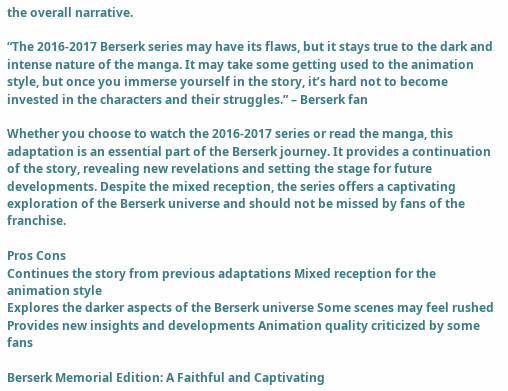the overall narrative.

“The 2016-2017 Berserk series may have its flaws, but it stays true to the dark and intense nature of the manga. It may take some getting used to the animation style, but once you immerse yourself in the story, it’s hard not to become invested in the characters and their struggles.” – Berserk fan

Whether you choose to watch the 2016-2017 series or read the manga, this adaptation is an essential part of the Berserk journey. It provides a continuation of the story, revealing new revelations and setting the stage for future developments. Despite the mixed reception, the series offers a captivating exploration of the Berserk universe and should not be missed by fans of the franchise.

Pros Cons
Continues the story from previous adaptations Mixed reception for the animation style
Explores the darker aspects of the Berserk universe Some scenes may feel rushed
Provides new insights and developments Animation quality criticized by some fans

Berserk Memorial Edition: A Faithful and Captivating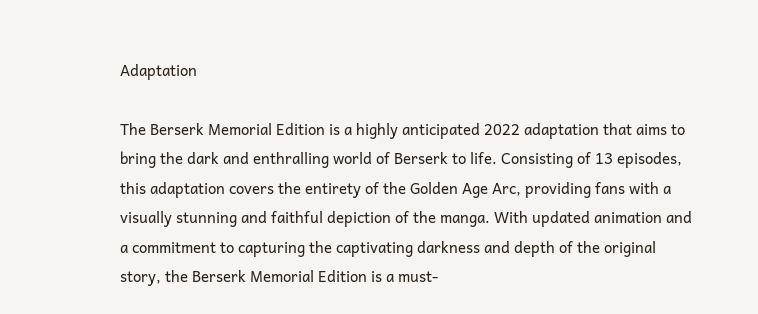Adaptation

The Berserk Memorial Edition is a highly anticipated 2022 adaptation that aims to bring the dark and enthralling world of Berserk to life. Consisting of 13 episodes, this adaptation covers the entirety of the Golden Age Arc, providing fans with a visually stunning and faithful depiction of the manga. With updated animation and a commitment to capturing the captivating darkness and depth of the original story, the Berserk Memorial Edition is a must-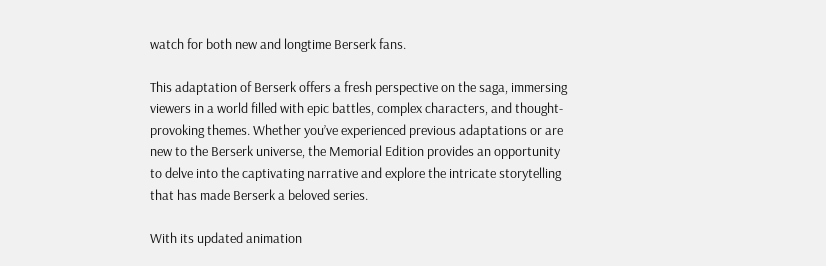watch for both new and longtime Berserk fans.

This adaptation of Berserk offers a fresh perspective on the saga, immersing viewers in a world filled with epic battles, complex characters, and thought-provoking themes. Whether you’ve experienced previous adaptations or are new to the Berserk universe, the Memorial Edition provides an opportunity to delve into the captivating narrative and explore the intricate storytelling that has made Berserk a beloved series.

With its updated animation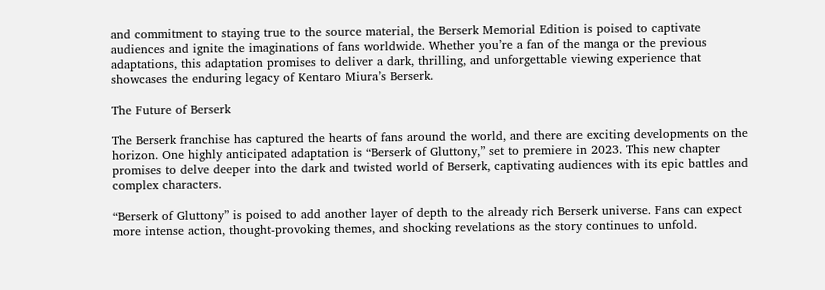and commitment to staying true to the source material, the Berserk Memorial Edition is poised to captivate audiences and ignite the imaginations of fans worldwide. Whether you’re a fan of the manga or the previous adaptations, this adaptation promises to deliver a dark, thrilling, and unforgettable viewing experience that showcases the enduring legacy of Kentaro Miura’s Berserk.

The Future of Berserk

The Berserk franchise has captured the hearts of fans around the world, and there are exciting developments on the horizon. One highly anticipated adaptation is “Berserk of Gluttony,” set to premiere in 2023. This new chapter promises to delve deeper into the dark and twisted world of Berserk, captivating audiences with its epic battles and complex characters.

“Berserk of Gluttony” is poised to add another layer of depth to the already rich Berserk universe. Fans can expect more intense action, thought-provoking themes, and shocking revelations as the story continues to unfold.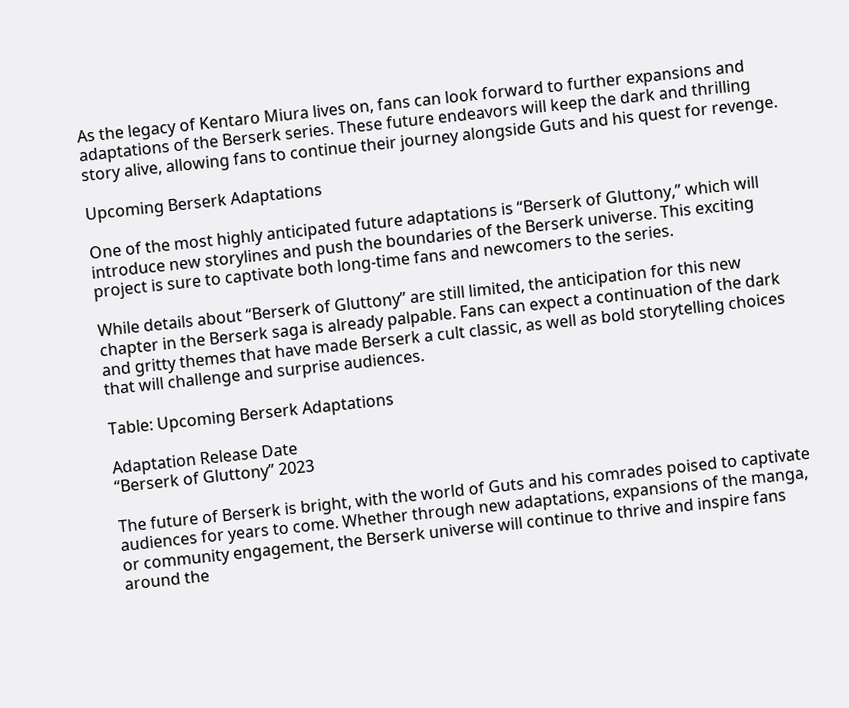As the legacy of Kentaro Miura lives on, fans can look forward to further expansions and adaptations of the Berserk series. These future endeavors will keep the dark and thrilling story alive, allowing fans to continue their journey alongside Guts and his quest for revenge.

Upcoming Berserk Adaptations

One of the most highly anticipated future adaptations is “Berserk of Gluttony,” which will introduce new storylines and push the boundaries of the Berserk universe. This exciting project is sure to captivate both long-time fans and newcomers to the series.

While details about “Berserk of Gluttony” are still limited, the anticipation for this new chapter in the Berserk saga is already palpable. Fans can expect a continuation of the dark and gritty themes that have made Berserk a cult classic, as well as bold storytelling choices that will challenge and surprise audiences.

Table: Upcoming Berserk Adaptations

Adaptation Release Date
“Berserk of Gluttony” 2023

The future of Berserk is bright, with the world of Guts and his comrades poised to captivate audiences for years to come. Whether through new adaptations, expansions of the manga, or community engagement, the Berserk universe will continue to thrive and inspire fans around the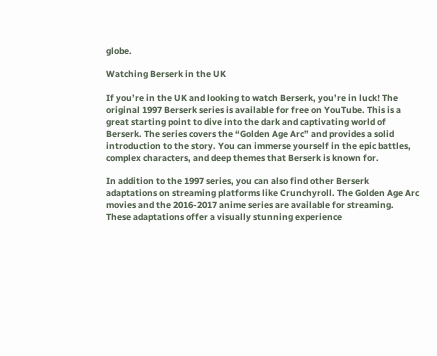globe.

Watching Berserk in the UK

If you’re in the UK and looking to watch Berserk, you’re in luck! The original 1997 Berserk series is available for free on YouTube. This is a great starting point to dive into the dark and captivating world of Berserk. The series covers the “Golden Age Arc” and provides a solid introduction to the story. You can immerse yourself in the epic battles, complex characters, and deep themes that Berserk is known for.

In addition to the 1997 series, you can also find other Berserk adaptations on streaming platforms like Crunchyroll. The Golden Age Arc movies and the 2016-2017 anime series are available for streaming. These adaptations offer a visually stunning experience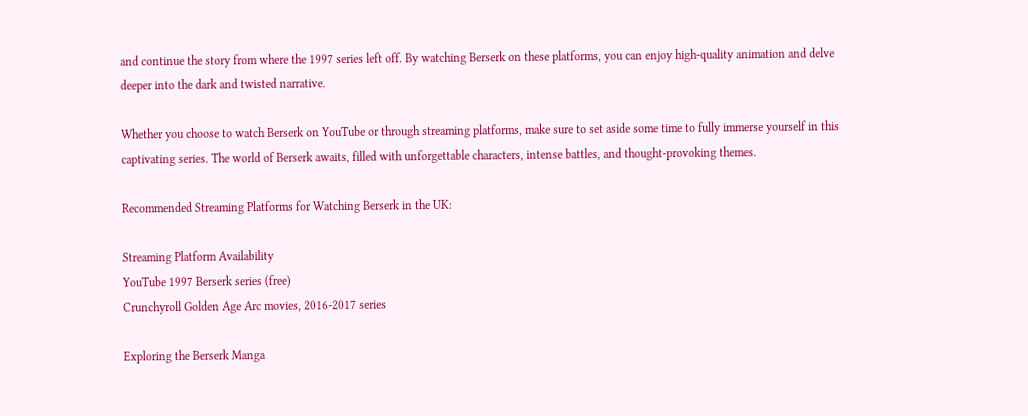and continue the story from where the 1997 series left off. By watching Berserk on these platforms, you can enjoy high-quality animation and delve deeper into the dark and twisted narrative.

Whether you choose to watch Berserk on YouTube or through streaming platforms, make sure to set aside some time to fully immerse yourself in this captivating series. The world of Berserk awaits, filled with unforgettable characters, intense battles, and thought-provoking themes.

Recommended Streaming Platforms for Watching Berserk in the UK:

Streaming Platform Availability
YouTube 1997 Berserk series (free)
Crunchyroll Golden Age Arc movies, 2016-2017 series

Exploring the Berserk Manga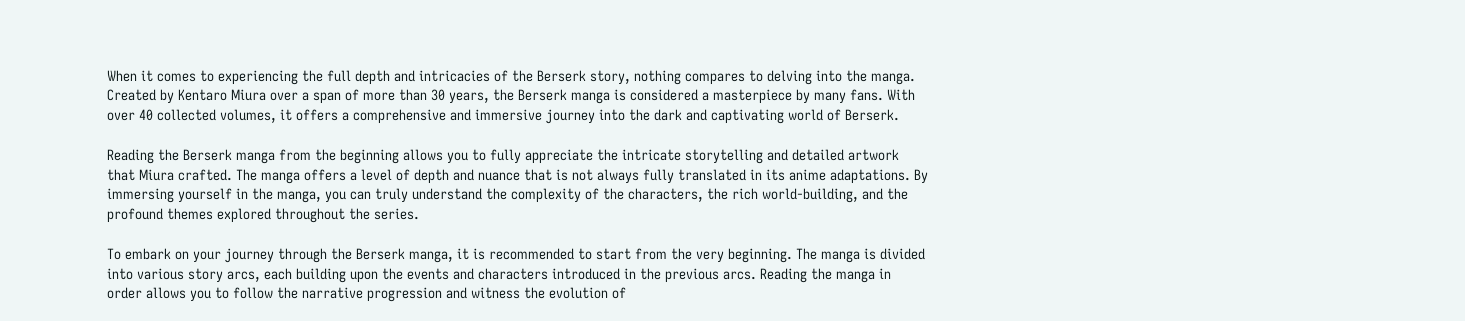When it comes to experiencing the full depth and intricacies of the Berserk story, nothing compares to delving into the manga. Created by Kentaro Miura over a span of more than 30 years, the Berserk manga is considered a masterpiece by many fans. With over 40 collected volumes, it offers a comprehensive and immersive journey into the dark and captivating world of Berserk.

Reading the Berserk manga from the beginning allows you to fully appreciate the intricate storytelling and detailed artwork that Miura crafted. The manga offers a level of depth and nuance that is not always fully translated in its anime adaptations. By immersing yourself in the manga, you can truly understand the complexity of the characters, the rich world-building, and the profound themes explored throughout the series.

To embark on your journey through the Berserk manga, it is recommended to start from the very beginning. The manga is divided into various story arcs, each building upon the events and characters introduced in the previous arcs. Reading the manga in order allows you to follow the narrative progression and witness the evolution of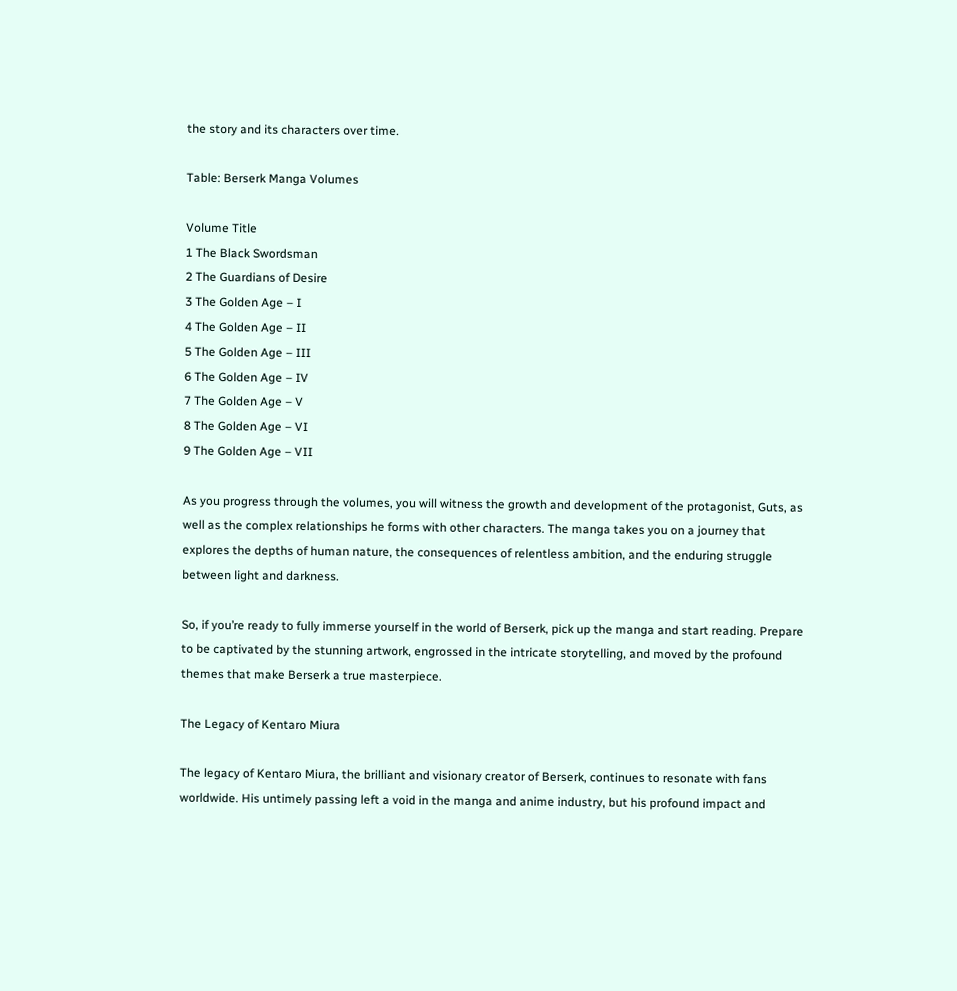the story and its characters over time.

Table: Berserk Manga Volumes

Volume Title
1 The Black Swordsman
2 The Guardians of Desire
3 The Golden Age – I
4 The Golden Age – II
5 The Golden Age – III
6 The Golden Age – IV
7 The Golden Age – V
8 The Golden Age – VI
9 The Golden Age – VII

As you progress through the volumes, you will witness the growth and development of the protagonist, Guts, as well as the complex relationships he forms with other characters. The manga takes you on a journey that explores the depths of human nature, the consequences of relentless ambition, and the enduring struggle between light and darkness.

So, if you’re ready to fully immerse yourself in the world of Berserk, pick up the manga and start reading. Prepare to be captivated by the stunning artwork, engrossed in the intricate storytelling, and moved by the profound themes that make Berserk a true masterpiece.

The Legacy of Kentaro Miura

The legacy of Kentaro Miura, the brilliant and visionary creator of Berserk, continues to resonate with fans worldwide. His untimely passing left a void in the manga and anime industry, but his profound impact and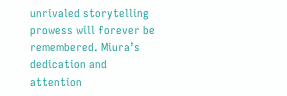unrivaled storytelling prowess will forever be remembered. Miura’s dedication and attention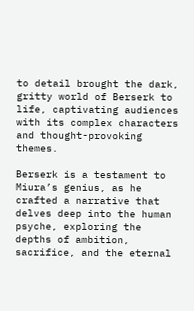to detail brought the dark, gritty world of Berserk to life, captivating audiences with its complex characters and thought-provoking themes.

Berserk is a testament to Miura’s genius, as he crafted a narrative that delves deep into the human psyche, exploring the depths of ambition, sacrifice, and the eternal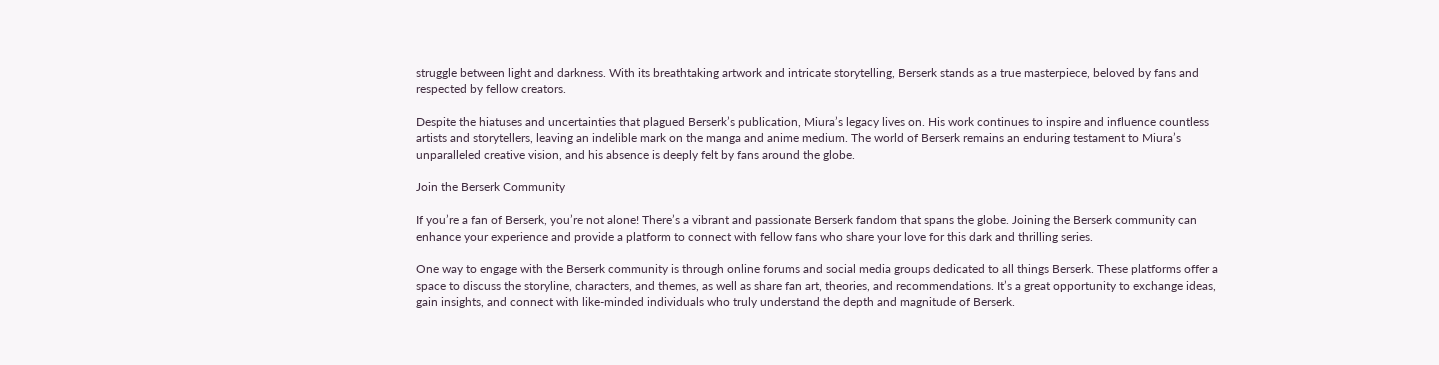struggle between light and darkness. With its breathtaking artwork and intricate storytelling, Berserk stands as a true masterpiece, beloved by fans and respected by fellow creators.

Despite the hiatuses and uncertainties that plagued Berserk’s publication, Miura’s legacy lives on. His work continues to inspire and influence countless artists and storytellers, leaving an indelible mark on the manga and anime medium. The world of Berserk remains an enduring testament to Miura’s unparalleled creative vision, and his absence is deeply felt by fans around the globe.

Join the Berserk Community

If you’re a fan of Berserk, you’re not alone! There’s a vibrant and passionate Berserk fandom that spans the globe. Joining the Berserk community can enhance your experience and provide a platform to connect with fellow fans who share your love for this dark and thrilling series.

One way to engage with the Berserk community is through online forums and social media groups dedicated to all things Berserk. These platforms offer a space to discuss the storyline, characters, and themes, as well as share fan art, theories, and recommendations. It’s a great opportunity to exchange ideas, gain insights, and connect with like-minded individuals who truly understand the depth and magnitude of Berserk.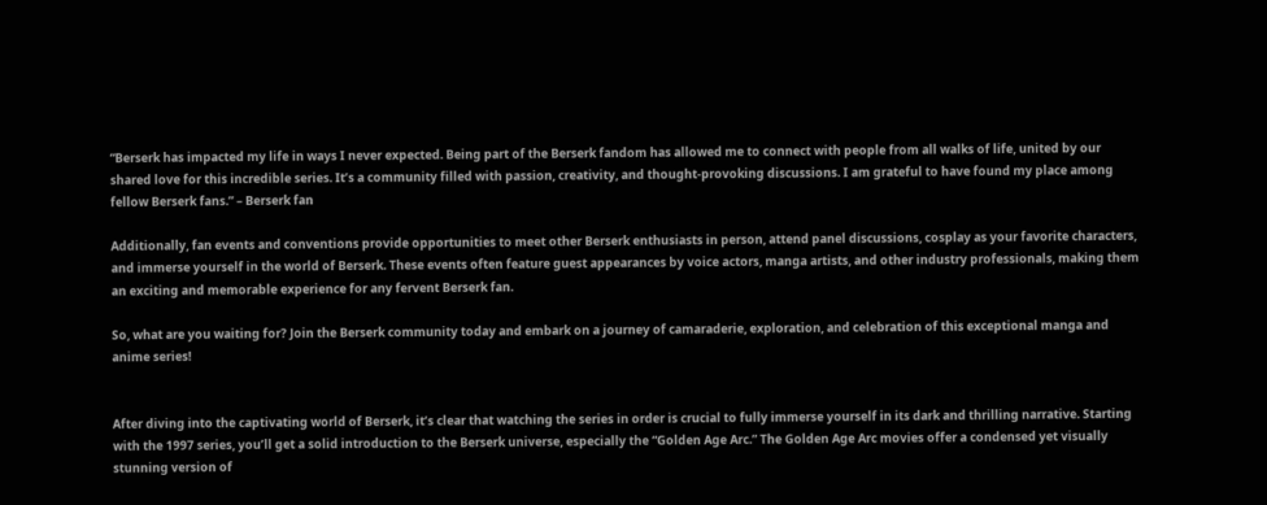“Berserk has impacted my life in ways I never expected. Being part of the Berserk fandom has allowed me to connect with people from all walks of life, united by our shared love for this incredible series. It’s a community filled with passion, creativity, and thought-provoking discussions. I am grateful to have found my place among fellow Berserk fans.” – Berserk fan

Additionally, fan events and conventions provide opportunities to meet other Berserk enthusiasts in person, attend panel discussions, cosplay as your favorite characters, and immerse yourself in the world of Berserk. These events often feature guest appearances by voice actors, manga artists, and other industry professionals, making them an exciting and memorable experience for any fervent Berserk fan.

So, what are you waiting for? Join the Berserk community today and embark on a journey of camaraderie, exploration, and celebration of this exceptional manga and anime series!


After diving into the captivating world of Berserk, it’s clear that watching the series in order is crucial to fully immerse yourself in its dark and thrilling narrative. Starting with the 1997 series, you’ll get a solid introduction to the Berserk universe, especially the “Golden Age Arc.” The Golden Age Arc movies offer a condensed yet visually stunning version of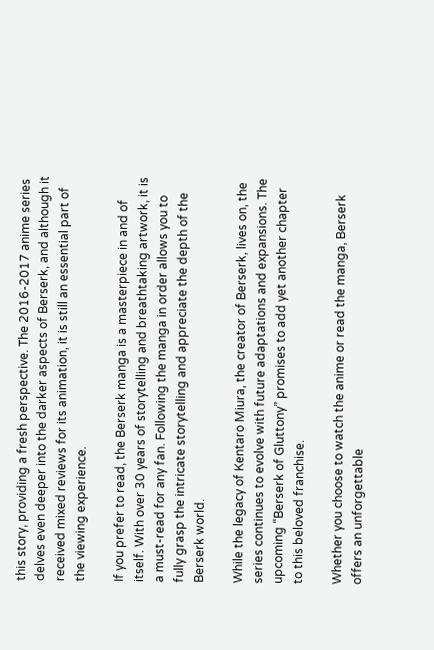this story, providing a fresh perspective. The 2016-2017 anime series delves even deeper into the darker aspects of Berserk, and although it received mixed reviews for its animation, it is still an essential part of the viewing experience.

If you prefer to read, the Berserk manga is a masterpiece in and of itself. With over 30 years of storytelling and breathtaking artwork, it is a must-read for any fan. Following the manga in order allows you to fully grasp the intricate storytelling and appreciate the depth of the Berserk world.

While the legacy of Kentaro Miura, the creator of Berserk, lives on, the series continues to evolve with future adaptations and expansions. The upcoming “Berserk of Gluttony” promises to add yet another chapter to this beloved franchise.

Whether you choose to watch the anime or read the manga, Berserk offers an unforgettable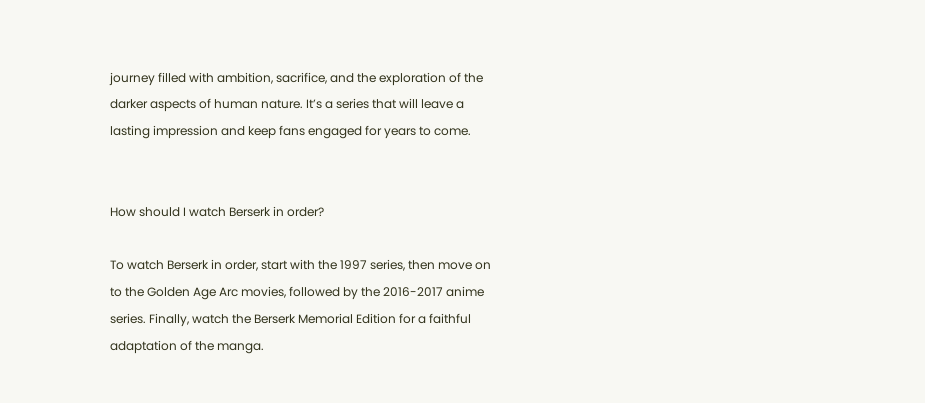journey filled with ambition, sacrifice, and the exploration of the darker aspects of human nature. It’s a series that will leave a lasting impression and keep fans engaged for years to come.


How should I watch Berserk in order?

To watch Berserk in order, start with the 1997 series, then move on to the Golden Age Arc movies, followed by the 2016-2017 anime series. Finally, watch the Berserk Memorial Edition for a faithful adaptation of the manga.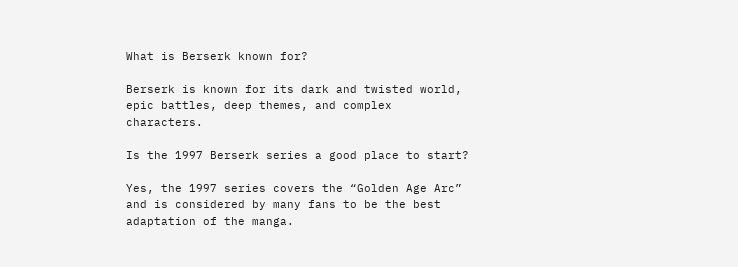What is Berserk known for?

Berserk is known for its dark and twisted world, epic battles, deep themes, and complex characters.

Is the 1997 Berserk series a good place to start?

Yes, the 1997 series covers the “Golden Age Arc” and is considered by many fans to be the best adaptation of the manga.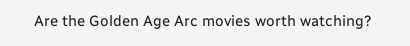Are the Golden Age Arc movies worth watching?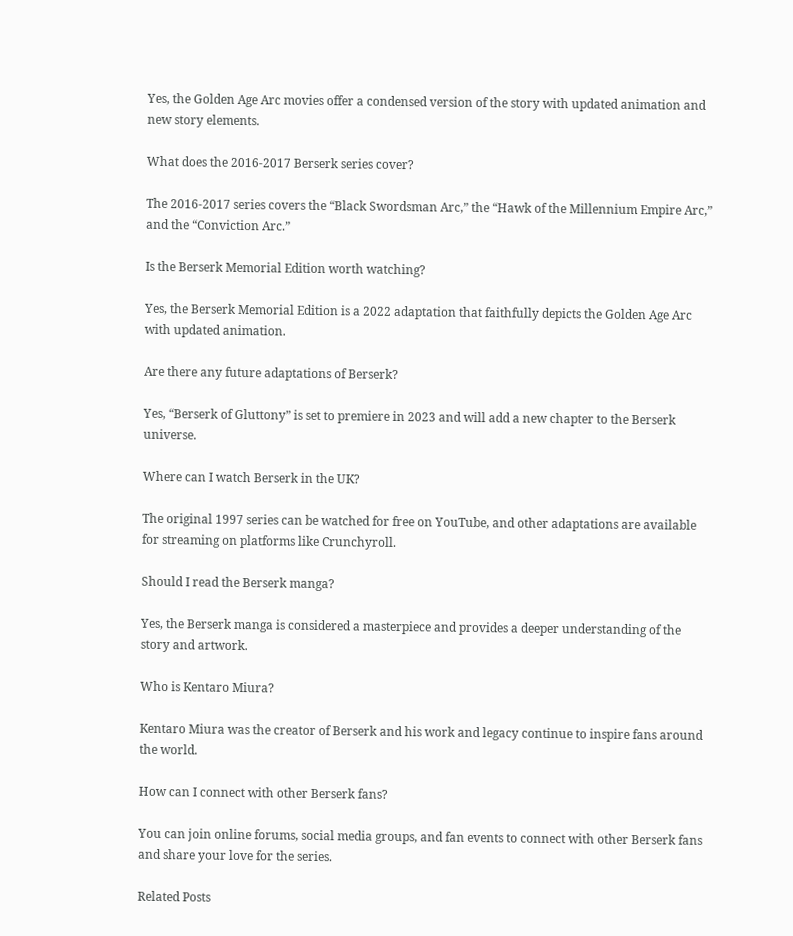Yes, the Golden Age Arc movies offer a condensed version of the story with updated animation and new story elements.

What does the 2016-2017 Berserk series cover?

The 2016-2017 series covers the “Black Swordsman Arc,” the “Hawk of the Millennium Empire Arc,” and the “Conviction Arc.”

Is the Berserk Memorial Edition worth watching?

Yes, the Berserk Memorial Edition is a 2022 adaptation that faithfully depicts the Golden Age Arc with updated animation.

Are there any future adaptations of Berserk?

Yes, “Berserk of Gluttony” is set to premiere in 2023 and will add a new chapter to the Berserk universe.

Where can I watch Berserk in the UK?

The original 1997 series can be watched for free on YouTube, and other adaptations are available for streaming on platforms like Crunchyroll.

Should I read the Berserk manga?

Yes, the Berserk manga is considered a masterpiece and provides a deeper understanding of the story and artwork.

Who is Kentaro Miura?

Kentaro Miura was the creator of Berserk and his work and legacy continue to inspire fans around the world.

How can I connect with other Berserk fans?

You can join online forums, social media groups, and fan events to connect with other Berserk fans and share your love for the series.

Related Posts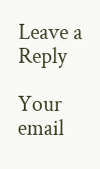Leave a Reply

Your email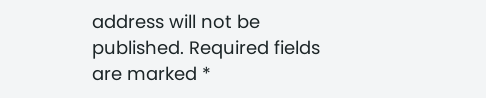address will not be published. Required fields are marked *